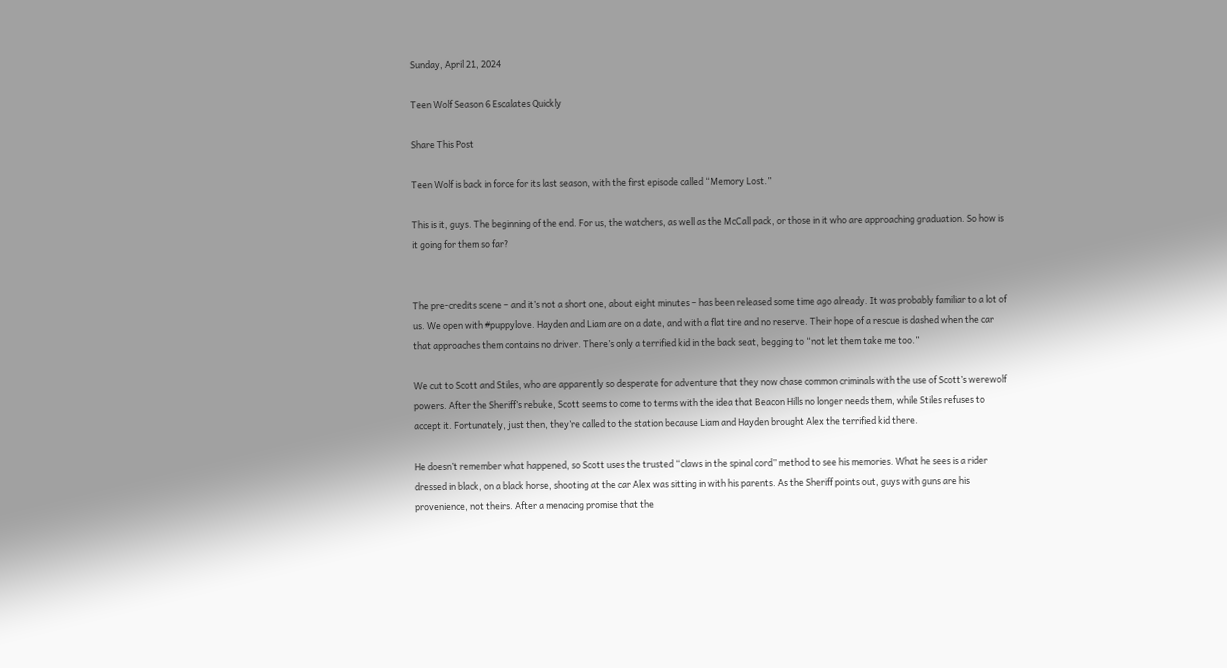Sunday, April 21, 2024

Teen Wolf Season 6 Escalates Quickly

Share This Post

Teen Wolf is back in force for its last season, with the first episode called “Memory Lost.”

This is it, guys. The beginning of the end. For us, the watchers, as well as the McCall pack, or those in it who are approaching graduation. So how is it going for them so far?


The pre-credits scene – and it’s not a short one, about eight minutes – has been released some time ago already. It was probably familiar to a lot of us. We open with #puppylove. Hayden and Liam are on a date, and with a flat tire and no reserve. Their hope of a rescue is dashed when the car that approaches them contains no driver. There’s only a terrified kid in the back seat, begging to “not let them take me too.”

We cut to Scott and Stiles, who are apparently so desperate for adventure that they now chase common criminals with the use of Scott’s werewolf powers. After the Sheriff’s rebuke, Scott seems to come to terms with the idea that Beacon Hills no longer needs them, while Stiles refuses to accept it. Fortunately, just then, they’re called to the station because Liam and Hayden brought Alex the terrified kid there.

He doesn’t remember what happened, so Scott uses the trusted “claws in the spinal cord” method to see his memories. What he sees is a rider dressed in black, on a black horse, shooting at the car Alex was sitting in with his parents. As the Sheriff points out, guys with guns are his provenience, not theirs. After a menacing promise that the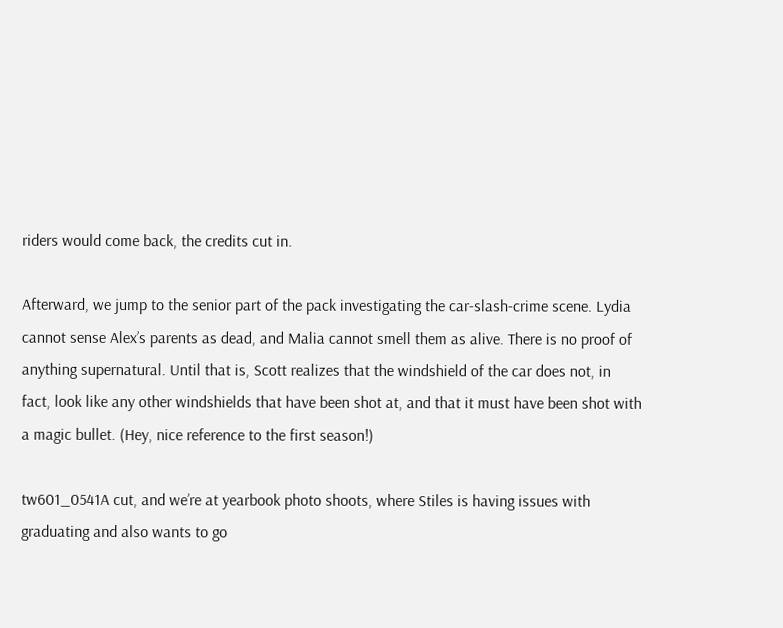riders would come back, the credits cut in.

Afterward, we jump to the senior part of the pack investigating the car-slash-crime scene. Lydia cannot sense Alex’s parents as dead, and Malia cannot smell them as alive. There is no proof of anything supernatural. Until that is, Scott realizes that the windshield of the car does not, in fact, look like any other windshields that have been shot at, and that it must have been shot with a magic bullet. (Hey, nice reference to the first season!)

tw601_0541A cut, and we’re at yearbook photo shoots, where Stiles is having issues with graduating and also wants to go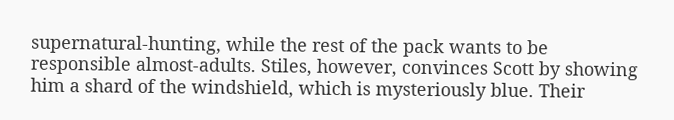supernatural-hunting, while the rest of the pack wants to be responsible almost-adults. Stiles, however, convinces Scott by showing him a shard of the windshield, which is mysteriously blue. Their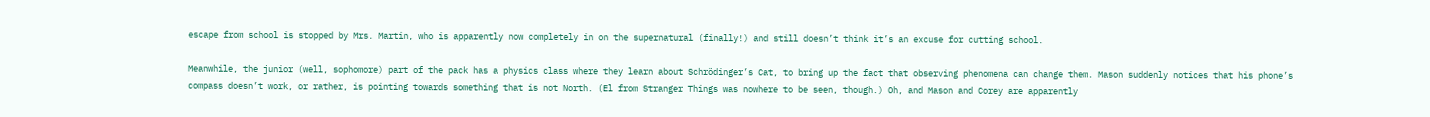escape from school is stopped by Mrs. Martin, who is apparently now completely in on the supernatural (finally!) and still doesn’t think it’s an excuse for cutting school.

Meanwhile, the junior (well, sophomore) part of the pack has a physics class where they learn about Schrödinger’s Cat, to bring up the fact that observing phenomena can change them. Mason suddenly notices that his phone’s compass doesn’t work, or rather, is pointing towards something that is not North. (El from Stranger Things was nowhere to be seen, though.) Oh, and Mason and Corey are apparently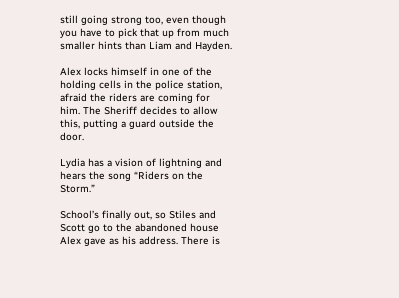still going strong too, even though you have to pick that up from much smaller hints than Liam and Hayden.

Alex locks himself in one of the holding cells in the police station, afraid the riders are coming for him. The Sheriff decides to allow this, putting a guard outside the door.

Lydia has a vision of lightning and hears the song “Riders on the Storm.”

School’s finally out, so Stiles and Scott go to the abandoned house Alex gave as his address. There is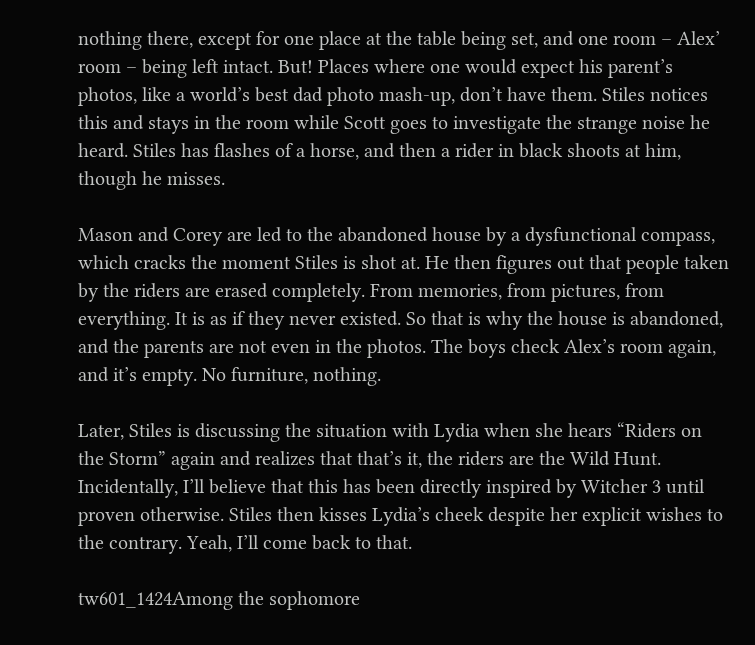nothing there, except for one place at the table being set, and one room – Alex’ room – being left intact. But! Places where one would expect his parent’s photos, like a world’s best dad photo mash-up, don’t have them. Stiles notices this and stays in the room while Scott goes to investigate the strange noise he heard. Stiles has flashes of a horse, and then a rider in black shoots at him, though he misses.

Mason and Corey are led to the abandoned house by a dysfunctional compass, which cracks the moment Stiles is shot at. He then figures out that people taken by the riders are erased completely. From memories, from pictures, from everything. It is as if they never existed. So that is why the house is abandoned, and the parents are not even in the photos. The boys check Alex’s room again, and it’s empty. No furniture, nothing.

Later, Stiles is discussing the situation with Lydia when she hears “Riders on the Storm” again and realizes that that’s it, the riders are the Wild Hunt. Incidentally, I’ll believe that this has been directly inspired by Witcher 3 until proven otherwise. Stiles then kisses Lydia’s cheek despite her explicit wishes to the contrary. Yeah, I’ll come back to that.

tw601_1424Among the sophomore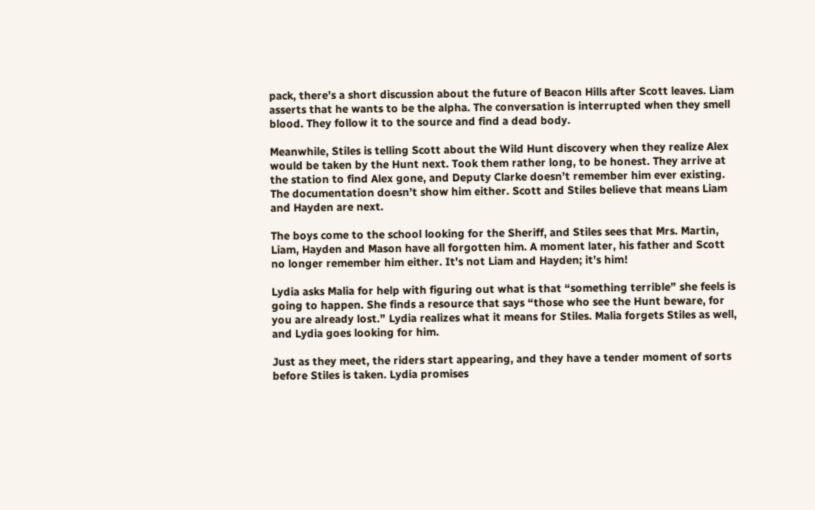pack, there’s a short discussion about the future of Beacon Hills after Scott leaves. Liam asserts that he wants to be the alpha. The conversation is interrupted when they smell blood. They follow it to the source and find a dead body.

Meanwhile, Stiles is telling Scott about the Wild Hunt discovery when they realize Alex would be taken by the Hunt next. Took them rather long, to be honest. They arrive at the station to find Alex gone, and Deputy Clarke doesn’t remember him ever existing. The documentation doesn’t show him either. Scott and Stiles believe that means Liam and Hayden are next.

The boys come to the school looking for the Sheriff, and Stiles sees that Mrs. Martin, Liam, Hayden and Mason have all forgotten him. A moment later, his father and Scott no longer remember him either. It’s not Liam and Hayden; it’s him!

Lydia asks Malia for help with figuring out what is that “something terrible” she feels is going to happen. She finds a resource that says “those who see the Hunt beware, for you are already lost.” Lydia realizes what it means for Stiles. Malia forgets Stiles as well, and Lydia goes looking for him.

Just as they meet, the riders start appearing, and they have a tender moment of sorts before Stiles is taken. Lydia promises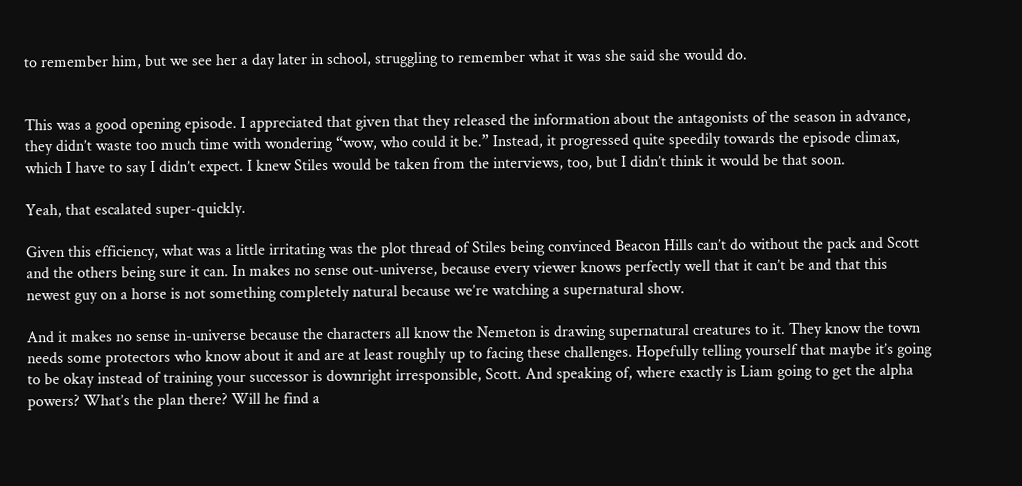to remember him, but we see her a day later in school, struggling to remember what it was she said she would do.


This was a good opening episode. I appreciated that given that they released the information about the antagonists of the season in advance, they didn’t waste too much time with wondering “wow, who could it be.” Instead, it progressed quite speedily towards the episode climax, which I have to say I didn’t expect. I knew Stiles would be taken from the interviews, too, but I didn’t think it would be that soon.

Yeah, that escalated super-quickly.

Given this efficiency, what was a little irritating was the plot thread of Stiles being convinced Beacon Hills can’t do without the pack and Scott and the others being sure it can. In makes no sense out-universe, because every viewer knows perfectly well that it can’t be and that this newest guy on a horse is not something completely natural because we’re watching a supernatural show.

And it makes no sense in-universe because the characters all know the Nemeton is drawing supernatural creatures to it. They know the town needs some protectors who know about it and are at least roughly up to facing these challenges. Hopefully telling yourself that maybe it’s going to be okay instead of training your successor is downright irresponsible, Scott. And speaking of, where exactly is Liam going to get the alpha powers? What’s the plan there? Will he find a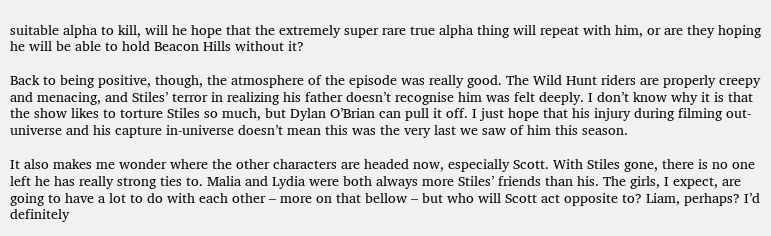suitable alpha to kill, will he hope that the extremely super rare true alpha thing will repeat with him, or are they hoping he will be able to hold Beacon Hills without it?

Back to being positive, though, the atmosphere of the episode was really good. The Wild Hunt riders are properly creepy and menacing, and Stiles’ terror in realizing his father doesn’t recognise him was felt deeply. I don’t know why it is that the show likes to torture Stiles so much, but Dylan O’Brian can pull it off. I just hope that his injury during filming out-universe and his capture in-universe doesn’t mean this was the very last we saw of him this season.

It also makes me wonder where the other characters are headed now, especially Scott. With Stiles gone, there is no one left he has really strong ties to. Malia and Lydia were both always more Stiles’ friends than his. The girls, I expect, are going to have a lot to do with each other – more on that bellow – but who will Scott act opposite to? Liam, perhaps? I’d definitely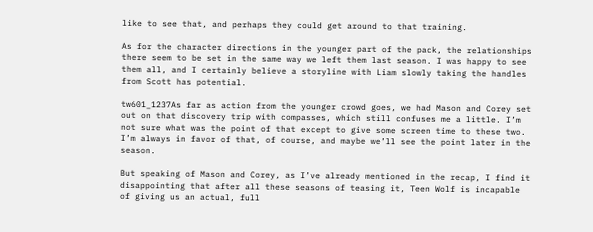like to see that, and perhaps they could get around to that training.

As for the character directions in the younger part of the pack, the relationships there seem to be set in the same way we left them last season. I was happy to see them all, and I certainly believe a storyline with Liam slowly taking the handles from Scott has potential.

tw601_1237As far as action from the younger crowd goes, we had Mason and Corey set out on that discovery trip with compasses, which still confuses me a little. I’m not sure what was the point of that except to give some screen time to these two. I’m always in favor of that, of course, and maybe we’ll see the point later in the season.

But speaking of Mason and Corey, as I’ve already mentioned in the recap, I find it disappointing that after all these seasons of teasing it, Teen Wolf is incapable of giving us an actual, full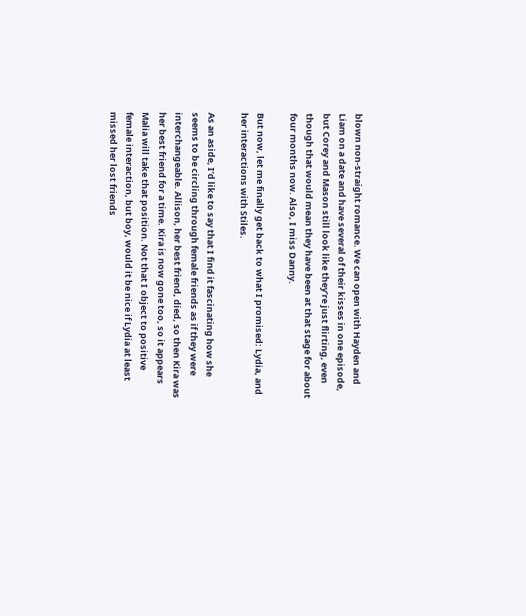blown non-straight romance. We can open with Hayden and Liam on a date and have several of their kisses in one episode, but Corey and Mason still look like they’re just flirting, even though that would mean they have been at that stage for about four months now. Also, I miss Danny.

But now, let me finally get back to what I promised: Lydia, and her interactions with Stiles.

As an aside, I’d like to say that I find it fascinating how she seems to be circling through female friends as if they were interchangeable. Allison, her best friend, died, so then Kira was her best friend for a time. Kira is now gone too, so it appears Malia will take that position. Not that I object to positive female interaction, but boy, would it be nice if Lydia at least missed her lost friends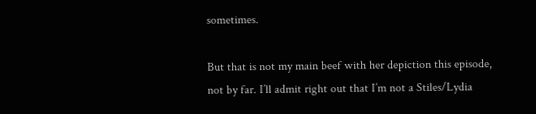sometimes.

But that is not my main beef with her depiction this episode, not by far. I’ll admit right out that I’m not a Stiles/Lydia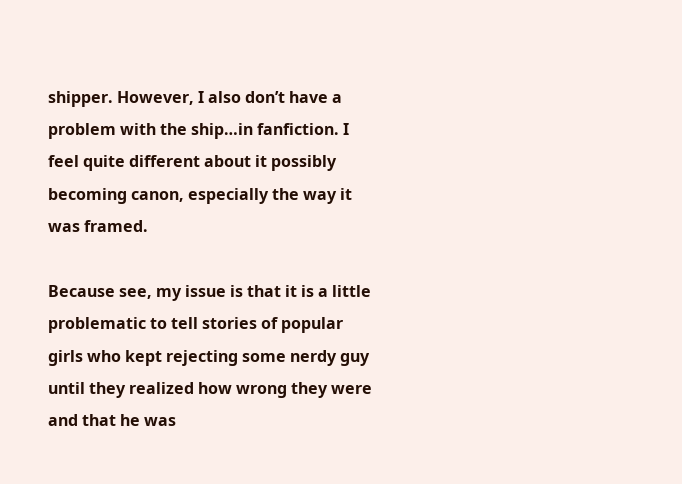shipper. However, I also don’t have a problem with the ship…in fanfiction. I feel quite different about it possibly becoming canon, especially the way it was framed.

Because see, my issue is that it is a little problematic to tell stories of popular girls who kept rejecting some nerdy guy until they realized how wrong they were and that he was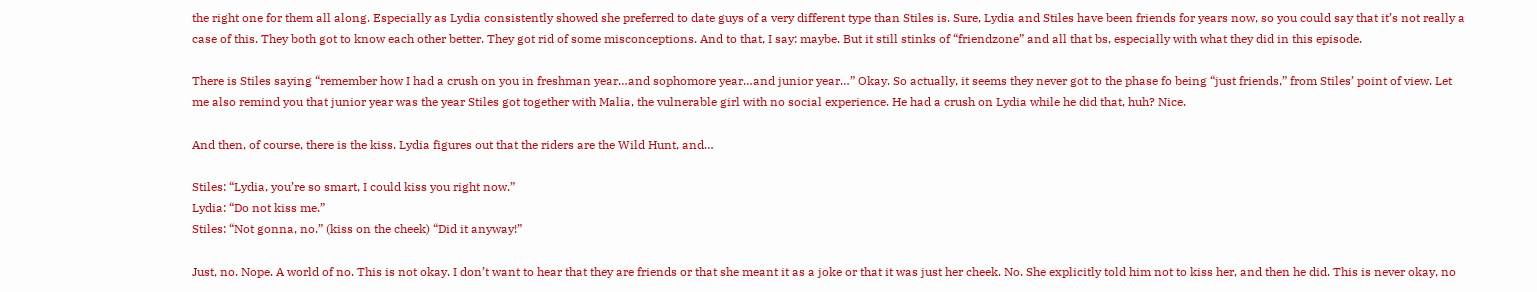the right one for them all along. Especially as Lydia consistently showed she preferred to date guys of a very different type than Stiles is. Sure, Lydia and Stiles have been friends for years now, so you could say that it’s not really a case of this. They both got to know each other better. They got rid of some misconceptions. And to that, I say: maybe. But it still stinks of “friendzone” and all that bs, especially with what they did in this episode.

There is Stiles saying “remember how I had a crush on you in freshman year…and sophomore year…and junior year…” Okay. So actually, it seems they never got to the phase fo being “just friends,” from Stiles’ point of view. Let me also remind you that junior year was the year Stiles got together with Malia, the vulnerable girl with no social experience. He had a crush on Lydia while he did that, huh? Nice.

And then, of course, there is the kiss. Lydia figures out that the riders are the Wild Hunt, and…

Stiles: “Lydia, you’re so smart, I could kiss you right now.”
Lydia: “Do not kiss me.”
Stiles: “Not gonna, no.” (kiss on the cheek) “Did it anyway!”

Just, no. Nope. A world of no. This is not okay. I don’t want to hear that they are friends or that she meant it as a joke or that it was just her cheek. No. She explicitly told him not to kiss her, and then he did. This is never okay, no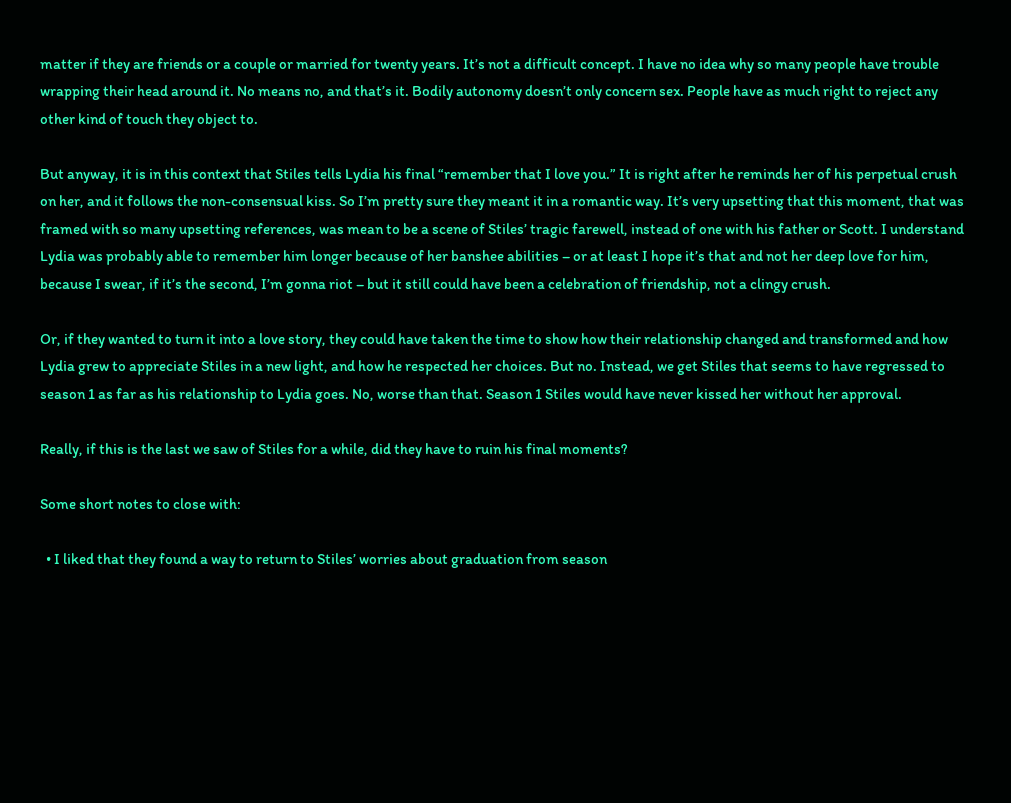matter if they are friends or a couple or married for twenty years. It’s not a difficult concept. I have no idea why so many people have trouble wrapping their head around it. No means no, and that’s it. Bodily autonomy doesn’t only concern sex. People have as much right to reject any other kind of touch they object to.

But anyway, it is in this context that Stiles tells Lydia his final “remember that I love you.” It is right after he reminds her of his perpetual crush on her, and it follows the non-consensual kiss. So I’m pretty sure they meant it in a romantic way. It’s very upsetting that this moment, that was framed with so many upsetting references, was mean to be a scene of Stiles’ tragic farewell, instead of one with his father or Scott. I understand Lydia was probably able to remember him longer because of her banshee abilities – or at least I hope it’s that and not her deep love for him, because I swear, if it’s the second, I’m gonna riot – but it still could have been a celebration of friendship, not a clingy crush.

Or, if they wanted to turn it into a love story, they could have taken the time to show how their relationship changed and transformed and how Lydia grew to appreciate Stiles in a new light, and how he respected her choices. But no. Instead, we get Stiles that seems to have regressed to season 1 as far as his relationship to Lydia goes. No, worse than that. Season 1 Stiles would have never kissed her without her approval.

Really, if this is the last we saw of Stiles for a while, did they have to ruin his final moments?

Some short notes to close with:

  • I liked that they found a way to return to Stiles’ worries about graduation from season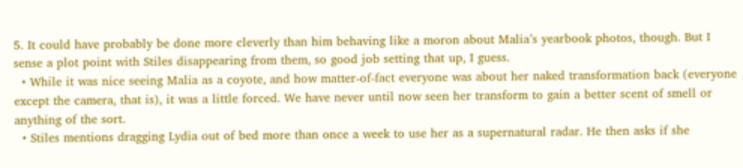5. It could have probably be done more cleverly than him behaving like a moron about Malia’s yearbook photos, though. But I sense a plot point with Stiles disappearing from them, so good job setting that up, I guess.
  • While it was nice seeing Malia as a coyote, and how matter-of-fact everyone was about her naked transformation back (everyone except the camera, that is), it was a little forced. We have never until now seen her transform to gain a better scent of smell or anything of the sort.
  • Stiles mentions dragging Lydia out of bed more than once a week to use her as a supernatural radar. He then asks if she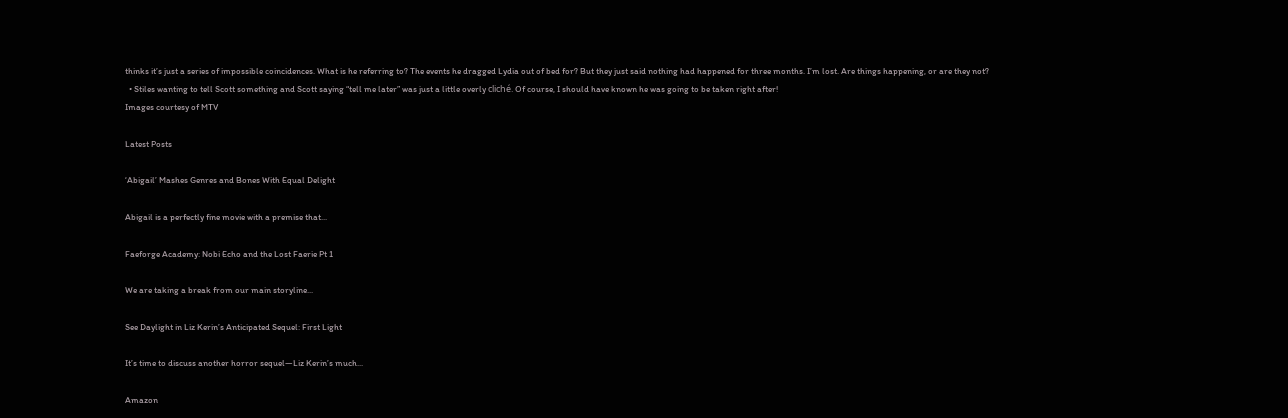thinks it’s just a series of impossible coincidences. What is he referring to? The events he dragged Lydia out of bed for? But they just said nothing had happened for three months. I’m lost. Are things happening, or are they not?
  • Stiles wanting to tell Scott something and Scott saying “tell me later” was just a little overly cliché. Of course, I should have known he was going to be taken right after!
Images courtesy of MTV

Latest Posts

‘Abigail’ Mashes Genres and Bones With Equal Delight

Abigail is a perfectly fine movie with a premise that...

Faeforge Academy: Nobi Echo and the Lost Faerie Pt 1

We are taking a break from our main storyline...

See Daylight in Liz Kerin’s Anticipated Sequel: First Light

It’s time to discuss another horror sequel—Liz Kerin’s much...

Amazon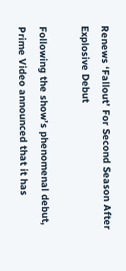Renews ‘Fallout’ For Second Season After Explosive Debut

Following the show’s phenomenal debut, Prime Video announced that it has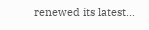renewed its latest...